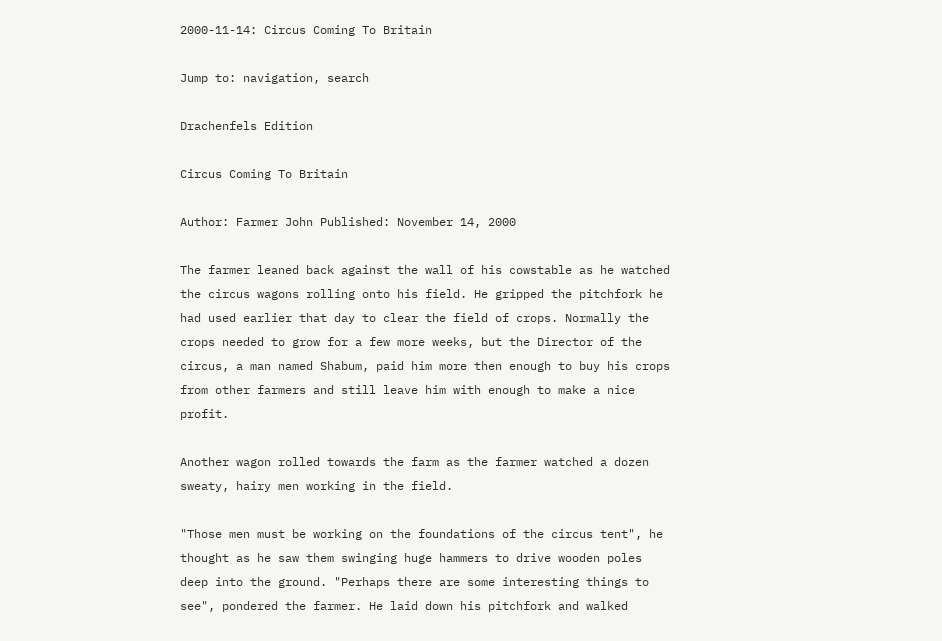2000-11-14: Circus Coming To Britain

Jump to: navigation, search

Drachenfels Edition

Circus Coming To Britain

Author: Farmer John Published: November 14, 2000

The farmer leaned back against the wall of his cowstable as he watched the circus wagons rolling onto his field. He gripped the pitchfork he had used earlier that day to clear the field of crops. Normally the crops needed to grow for a few more weeks, but the Director of the circus, a man named Shabum, paid him more then enough to buy his crops from other farmers and still leave him with enough to make a nice profit.

Another wagon rolled towards the farm as the farmer watched a dozen sweaty, hairy men working in the field.

"Those men must be working on the foundations of the circus tent", he thought as he saw them swinging huge hammers to drive wooden poles deep into the ground. "Perhaps there are some interesting things to see", pondered the farmer. He laid down his pitchfork and walked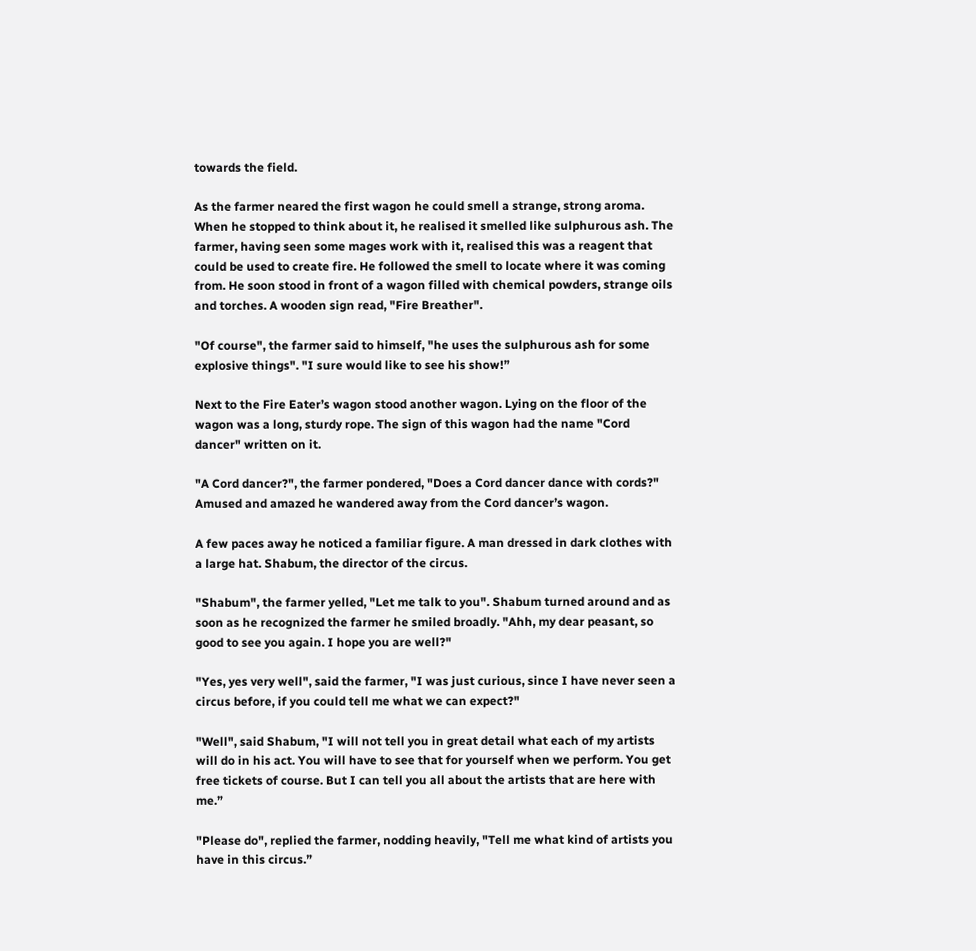towards the field.

As the farmer neared the first wagon he could smell a strange, strong aroma. When he stopped to think about it, he realised it smelled like sulphurous ash. The farmer, having seen some mages work with it, realised this was a reagent that could be used to create fire. He followed the smell to locate where it was coming from. He soon stood in front of a wagon filled with chemical powders, strange oils and torches. A wooden sign read, "Fire Breather".

"Of course", the farmer said to himself, "he uses the sulphurous ash for some explosive things". "I sure would like to see his show!”

Next to the Fire Eater’s wagon stood another wagon. Lying on the floor of the wagon was a long, sturdy rope. The sign of this wagon had the name "Cord dancer" written on it.

"A Cord dancer?", the farmer pondered, "Does a Cord dancer dance with cords?" Amused and amazed he wandered away from the Cord dancer’s wagon.

A few paces away he noticed a familiar figure. A man dressed in dark clothes with a large hat. Shabum, the director of the circus.

"Shabum", the farmer yelled, "Let me talk to you". Shabum turned around and as soon as he recognized the farmer he smiled broadly. "Ahh, my dear peasant, so good to see you again. I hope you are well?"

"Yes, yes very well", said the farmer, "I was just curious, since I have never seen a circus before, if you could tell me what we can expect?"

"Well", said Shabum, "I will not tell you in great detail what each of my artists will do in his act. You will have to see that for yourself when we perform. You get free tickets of course. But I can tell you all about the artists that are here with me.”

"Please do", replied the farmer, nodding heavily, "Tell me what kind of artists you have in this circus.”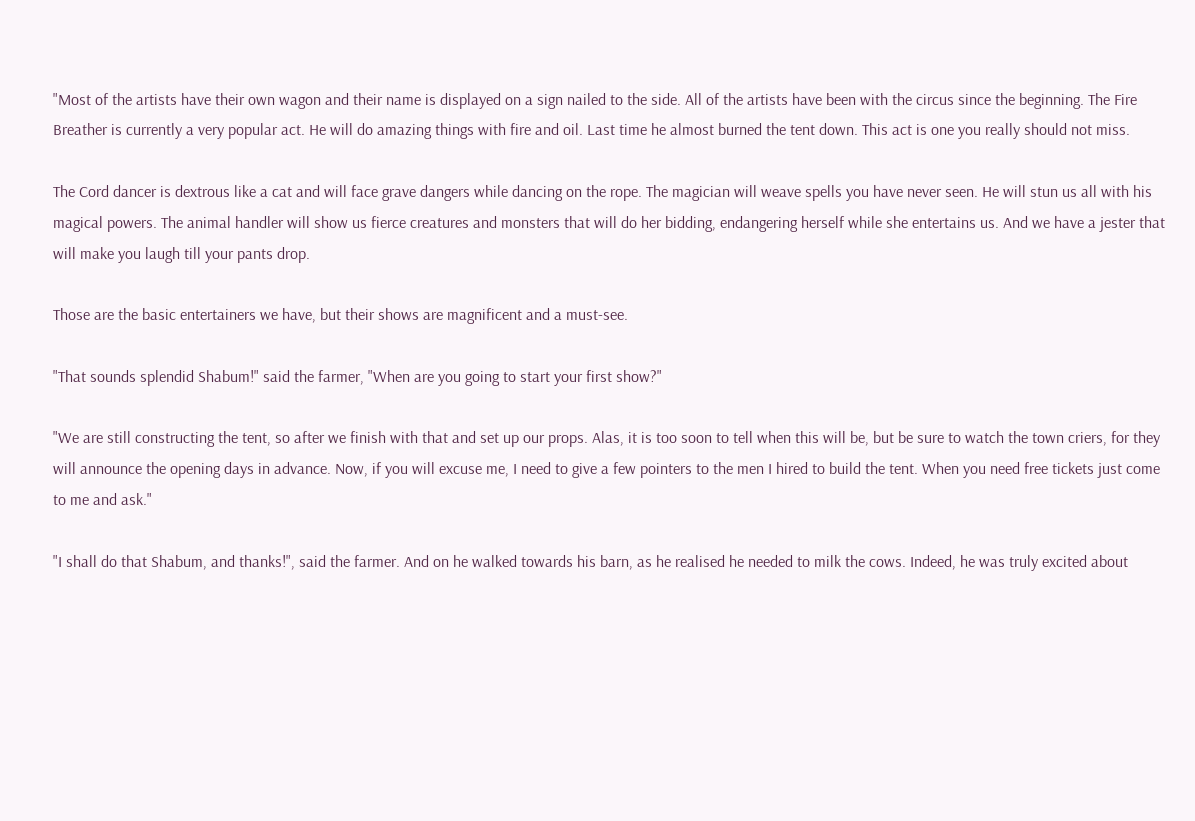"Most of the artists have their own wagon and their name is displayed on a sign nailed to the side. All of the artists have been with the circus since the beginning. The Fire Breather is currently a very popular act. He will do amazing things with fire and oil. Last time he almost burned the tent down. This act is one you really should not miss.

The Cord dancer is dextrous like a cat and will face grave dangers while dancing on the rope. The magician will weave spells you have never seen. He will stun us all with his magical powers. The animal handler will show us fierce creatures and monsters that will do her bidding, endangering herself while she entertains us. And we have a jester that will make you laugh till your pants drop.

Those are the basic entertainers we have, but their shows are magnificent and a must-see.

"That sounds splendid Shabum!" said the farmer, "When are you going to start your first show?"

"We are still constructing the tent, so after we finish with that and set up our props. Alas, it is too soon to tell when this will be, but be sure to watch the town criers, for they will announce the opening days in advance. Now, if you will excuse me, I need to give a few pointers to the men I hired to build the tent. When you need free tickets just come to me and ask."

"I shall do that Shabum, and thanks!", said the farmer. And on he walked towards his barn, as he realised he needed to milk the cows. Indeed, he was truly excited about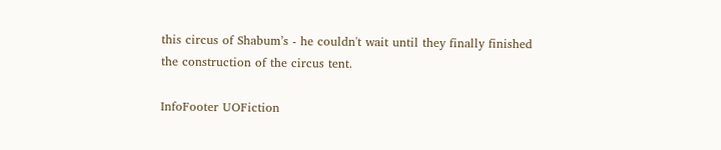this circus of Shabum’s - he couldn't wait until they finally finished the construction of the circus tent.

InfoFooter UOFiction